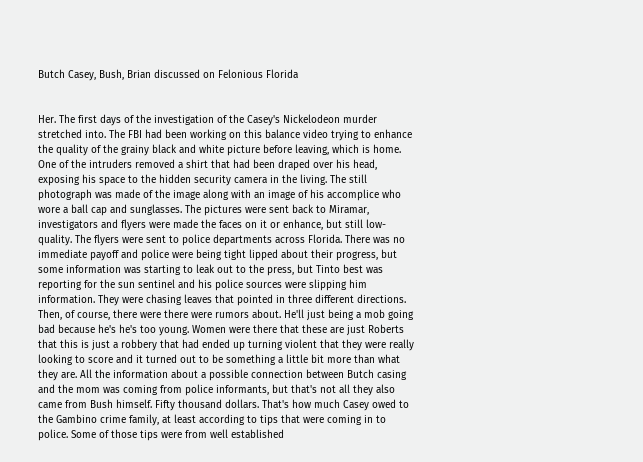Butch Casey, Bush, Brian discussed on Felonious Florida


Her. The first days of the investigation of the Casey's Nickelodeon murder stretched into. The FBI had been working on this balance video trying to enhance the quality of the grainy black and white picture before leaving, which is home. One of the intruders removed a shirt that had been draped over his head, exposing his space to the hidden security camera in the living. The still photograph was made of the image along with an image of his accomplice who wore a ball cap and sunglasses. The pictures were sent back to Miramar, investigators and flyers were made the faces on it or enhance, but still low-quality. The flyers were sent to police departments across Florida. There was no immediate payoff and police were being tight lipped about their progress, but some information was starting to leak out to the press, but Tinto best was reporting for the sun sentinel and his police sources were slipping him information. They were chasing leaves that pointed in three different directions. Then, of course, there were there were rumors about. He'll just being a mob going bad because he's he's too young. Women were there that these are just Roberts that this is just a robbery that had ended up turning violent that they were really looking to score and it turned out to be something a little bit more than what they are. All the information about a possible connection between Butch casing and the mom was coming from police informants, but that's not all they also came from Bush himself. Fifty thousand dollars. That's how much Casey owed to the Gambino crime family, at least according to tips that were coming in to police. Some of those tips were from well established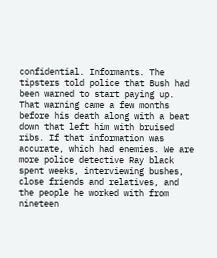confidential. Informants. The tipsters told police that Bush had been warned to start paying up. That warning came a few months before his death along with a beat down that left him with bruised ribs. If that information was accurate, which had enemies. We are more police detective Ray black spent weeks, interviewing bushes, close friends and relatives, and the people he worked with from nineteen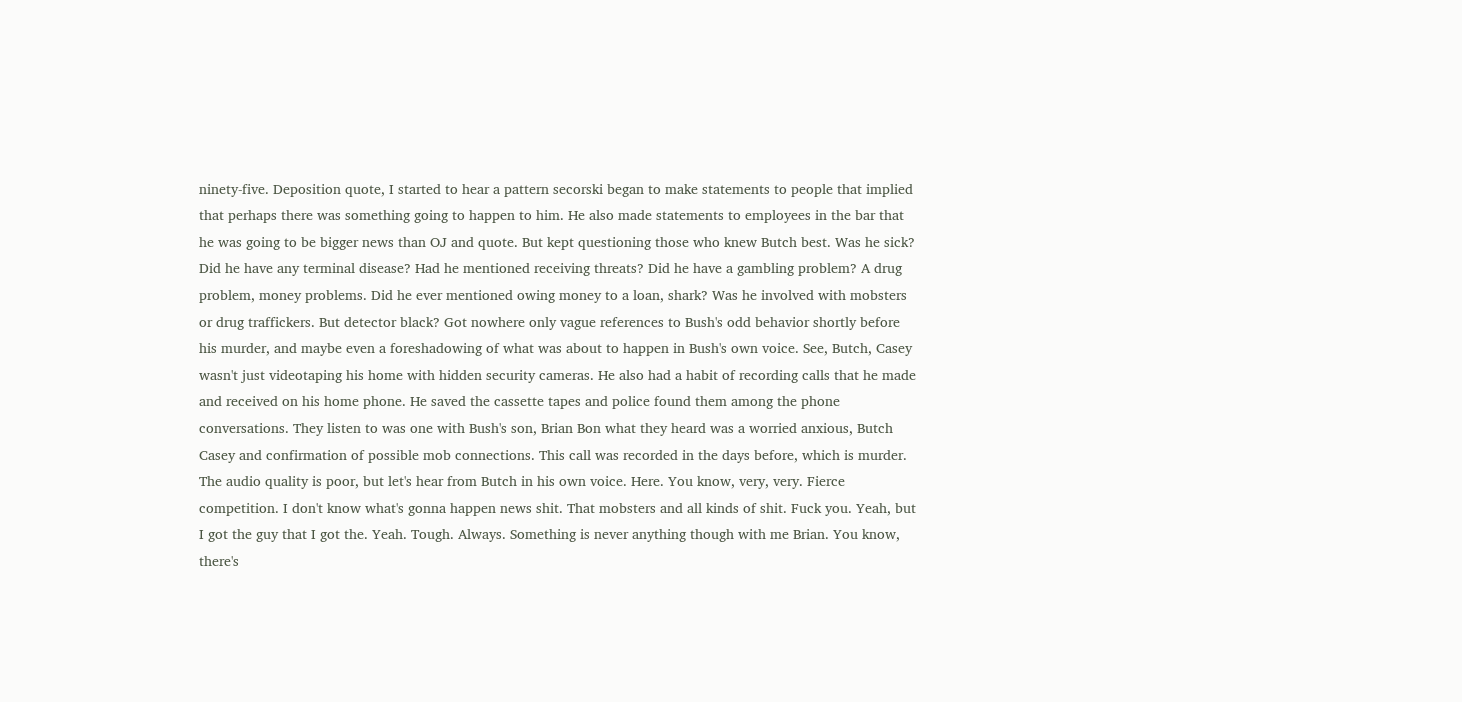ninety-five. Deposition quote, I started to hear a pattern secorski began to make statements to people that implied that perhaps there was something going to happen to him. He also made statements to employees in the bar that he was going to be bigger news than OJ and quote. But kept questioning those who knew Butch best. Was he sick? Did he have any terminal disease? Had he mentioned receiving threats? Did he have a gambling problem? A drug problem, money problems. Did he ever mentioned owing money to a loan, shark? Was he involved with mobsters or drug traffickers. But detector black? Got nowhere only vague references to Bush's odd behavior shortly before his murder, and maybe even a foreshadowing of what was about to happen in Bush's own voice. See, Butch, Casey wasn't just videotaping his home with hidden security cameras. He also had a habit of recording calls that he made and received on his home phone. He saved the cassette tapes and police found them among the phone conversations. They listen to was one with Bush's son, Brian Bon what they heard was a worried anxious, Butch Casey and confirmation of possible mob connections. This call was recorded in the days before, which is murder. The audio quality is poor, but let's hear from Butch in his own voice. Here. You know, very, very. Fierce competition. I don't know what's gonna happen news shit. That mobsters and all kinds of shit. Fuck you. Yeah, but I got the guy that I got the. Yeah. Tough. Always. Something is never anything though with me Brian. You know, there's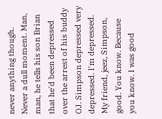never anything though. Never a dull moment. Man, man, he tells his son Brian that he'd been depressed over the arrest of his buddy OJ. Simpson depressed very depressed. I'm depressed. My friend, jeez, Simpson, good. You know. Because you know. I was good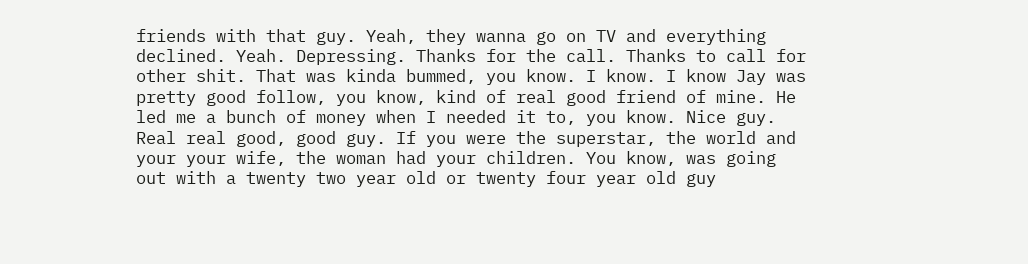friends with that guy. Yeah, they wanna go on TV and everything declined. Yeah. Depressing. Thanks for the call. Thanks to call for other shit. That was kinda bummed, you know. I know. I know Jay was pretty good follow, you know, kind of real good friend of mine. He led me a bunch of money when I needed it to, you know. Nice guy. Real real good, good guy. If you were the superstar, the world and your your wife, the woman had your children. You know, was going out with a twenty two year old or twenty four year old guy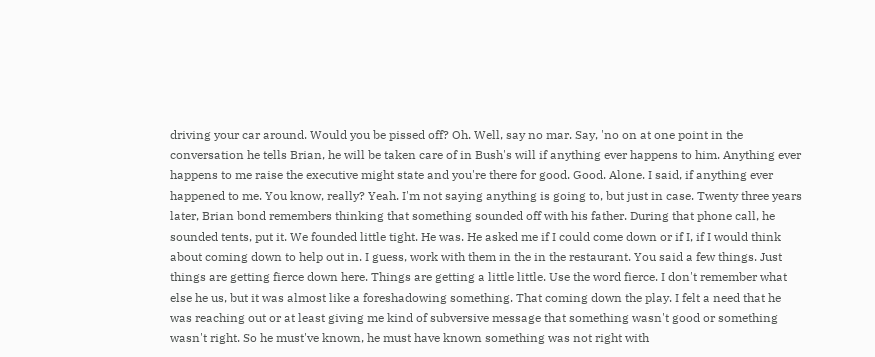driving your car around. Would you be pissed off? Oh. Well, say no mar. Say, 'no on at one point in the conversation he tells Brian, he will be taken care of in Bush's will if anything ever happens to him. Anything ever happens to me raise the executive might state and you're there for good. Good. Alone. I said, if anything ever happened to me. You know, really? Yeah. I'm not saying anything is going to, but just in case. Twenty three years later, Brian bond remembers thinking that something sounded off with his father. During that phone call, he sounded tents, put it. We founded little tight. He was. He asked me if I could come down or if I, if I would think about coming down to help out in. I guess, work with them in the in the restaurant. You said a few things. Just things are getting fierce down here. Things are getting a little little. Use the word fierce. I don't remember what else he us, but it was almost like a foreshadowing something. That coming down the play. I felt a need that he was reaching out or at least giving me kind of subversive message that something wasn't good or something wasn't right. So he must've known, he must have known something was not right with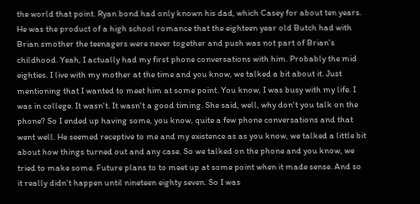the world that point. Ryan bond had only known his dad, which Casey for about ten years. He was the product of a high school romance that the eighteen year old Butch had with Brian smother the teenagers were never together and push was not part of Brian's childhood. Yeah, I actually had my first phone conversations with him. Probably the mid eighties. I live with my mother at the time and you know, we talked a bit about it. Just mentioning that I wanted to meet him at some point. You know, I was busy with my life. I was in college. It wasn't. It wasn't a good timing. She said, well, why don't you talk on the phone? So I ended up having some, you know, quite a few phone conversations and that went well. He seemed receptive to me and my existence as as you know, we talked a little bit about how things turned out and any case. So we talked on the phone and you know, we tried to make some. Future plans to to meet up at some point when it made sense. And so it really didn't happen until nineteen eighty seven. So I was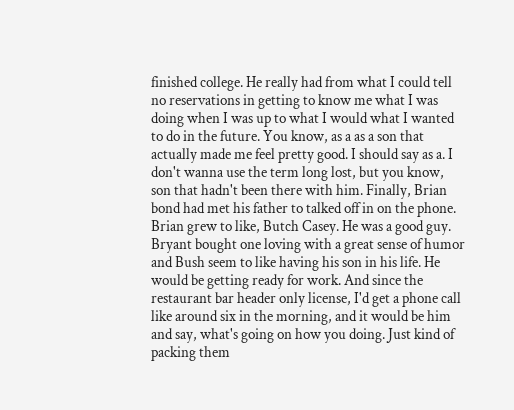finished college. He really had from what I could tell no reservations in getting to know me what I was doing when I was up to what I would what I wanted to do in the future. You know, as a as a son that actually made me feel pretty good. I should say as a. I don't wanna use the term long lost, but you know, son that hadn't been there with him. Finally, Brian bond had met his father to talked off in on the phone. Brian grew to like, Butch Casey. He was a good guy. Bryant bought one loving with a great sense of humor and Bush seem to like having his son in his life. He would be getting ready for work. And since the restaurant bar header only license, I'd get a phone call like around six in the morning, and it would be him and say, what's going on how you doing. Just kind of packing them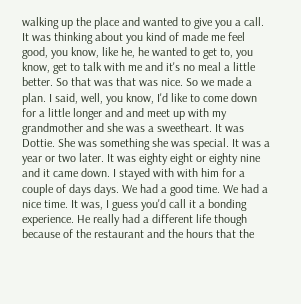walking up the place and wanted to give you a call. It was thinking about you kind of made me feel good, you know, like he, he wanted to get to, you know, get to talk with me and it's no meal a little better. So that was that was nice. So we made a plan. I said, well, you know, I'd like to come down for a little longer and and meet up with my grandmother and she was a sweetheart. It was Dottie. She was something she was special. It was a year or two later. It was eighty eight or eighty nine and it came down. I stayed with with him for a couple of days days. We had a good time. We had a nice time. It was, I guess you'd call it a bonding experience. He really had a different life though because of the restaurant and the hours that the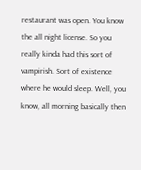restaurant was open. You know the all night license. So you really kinda had this sort of vampirish. Sort of existence where he would sleep. Well, you know, all morning basically then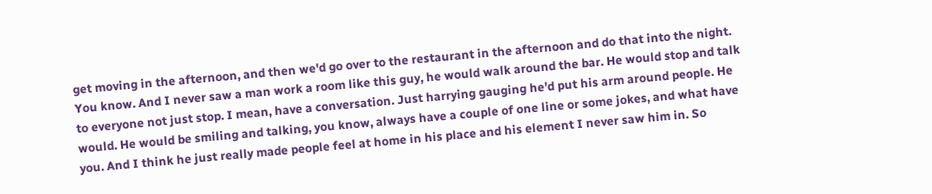get moving in the afternoon, and then we'd go over to the restaurant in the afternoon and do that into the night. You know. And I never saw a man work a room like this guy, he would walk around the bar. He would stop and talk to everyone not just stop. I mean, have a conversation. Just harrying gauging he'd put his arm around people. He would. He would be smiling and talking, you know, always have a couple of one line or some jokes, and what have you. And I think he just really made people feel at home in his place and his element I never saw him in. So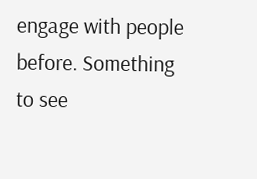engage with people before. Something to see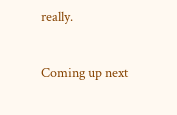really.

Coming up next